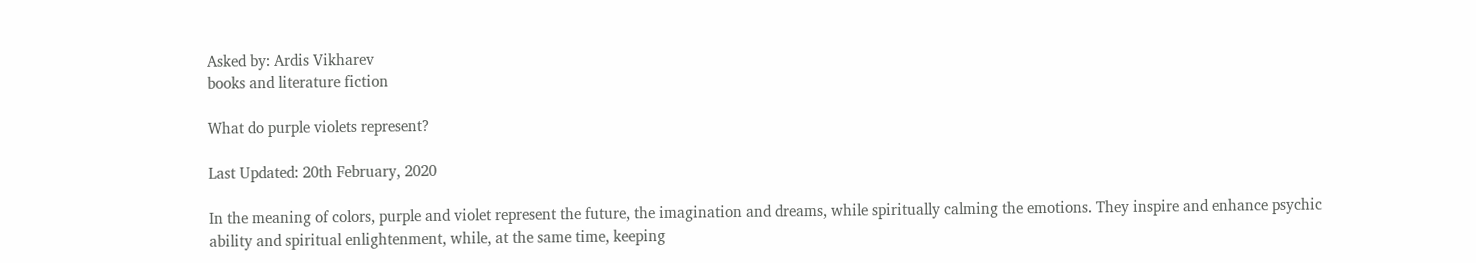Asked by: Ardis Vikharev
books and literature fiction

What do purple violets represent?

Last Updated: 20th February, 2020

In the meaning of colors, purple and violet represent the future, the imagination and dreams, while spiritually calming the emotions. They inspire and enhance psychic ability and spiritual enlightenment, while, at the same time, keeping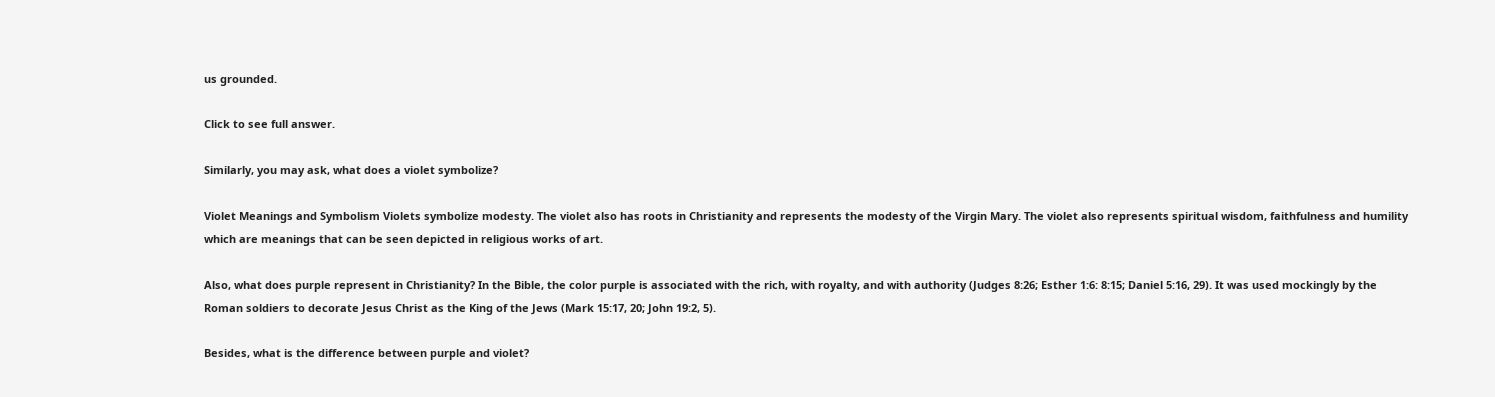us grounded.

Click to see full answer.

Similarly, you may ask, what does a violet symbolize?

Violet Meanings and Symbolism Violets symbolize modesty. The violet also has roots in Christianity and represents the modesty of the Virgin Mary. The violet also represents spiritual wisdom, faithfulness and humility which are meanings that can be seen depicted in religious works of art.

Also, what does purple represent in Christianity? In the Bible, the color purple is associated with the rich, with royalty, and with authority (Judges 8:26; Esther 1:6: 8:15; Daniel 5:16, 29). It was used mockingly by the Roman soldiers to decorate Jesus Christ as the King of the Jews (Mark 15:17, 20; John 19:2, 5).

Besides, what is the difference between purple and violet?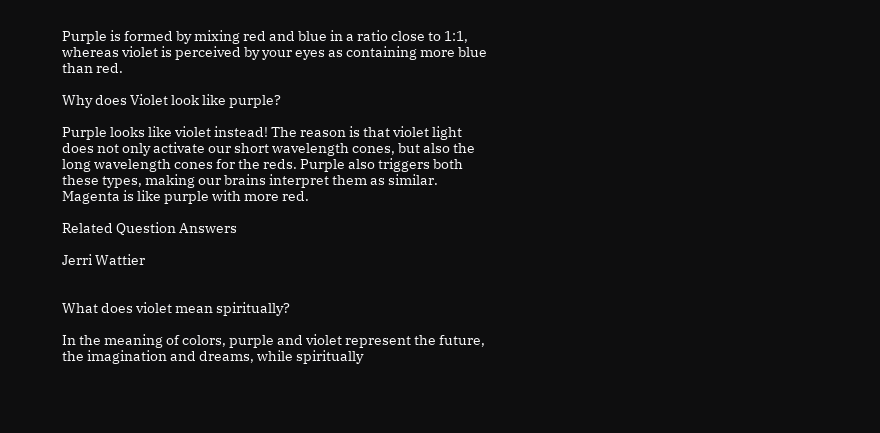Purple is formed by mixing red and blue in a ratio close to 1:1, whereas violet is perceived by your eyes as containing more blue than red.

Why does Violet look like purple?

Purple looks like violet instead! The reason is that violet light does not only activate our short wavelength cones, but also the long wavelength cones for the reds. Purple also triggers both these types, making our brains interpret them as similar. Magenta is like purple with more red.

Related Question Answers

Jerri Wattier


What does violet mean spiritually?

In the meaning of colors, purple and violet represent the future, the imagination and dreams, while spiritually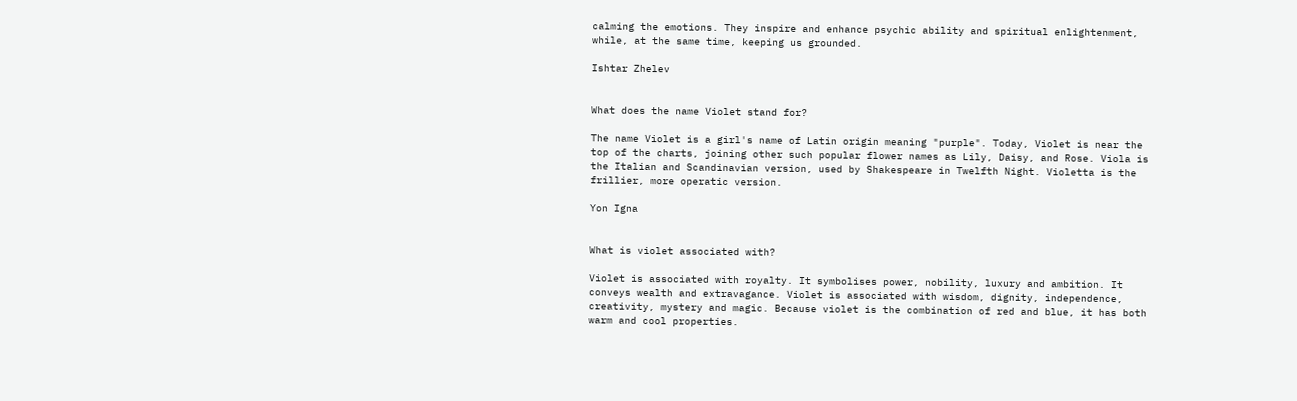calming the emotions. They inspire and enhance psychic ability and spiritual enlightenment, while, at the same time, keeping us grounded.

Ishtar Zhelev


What does the name Violet stand for?

The name Violet is a girl's name of Latin origin meaning "purple". Today, Violet is near the top of the charts, joining other such popular flower names as Lily, Daisy, and Rose. Viola is the Italian and Scandinavian version, used by Shakespeare in Twelfth Night. Violetta is the frillier, more operatic version.

Yon Igna


What is violet associated with?

Violet is associated with royalty. It symbolises power, nobility, luxury and ambition. It conveys wealth and extravagance. Violet is associated with wisdom, dignity, independence, creativity, mystery and magic. Because violet is the combination of red and blue, it has both warm and cool properties.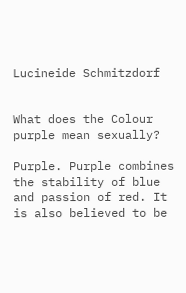Lucineide Schmitzdorf


What does the Colour purple mean sexually?

Purple. Purple combines the stability of blue and passion of red. It is also believed to be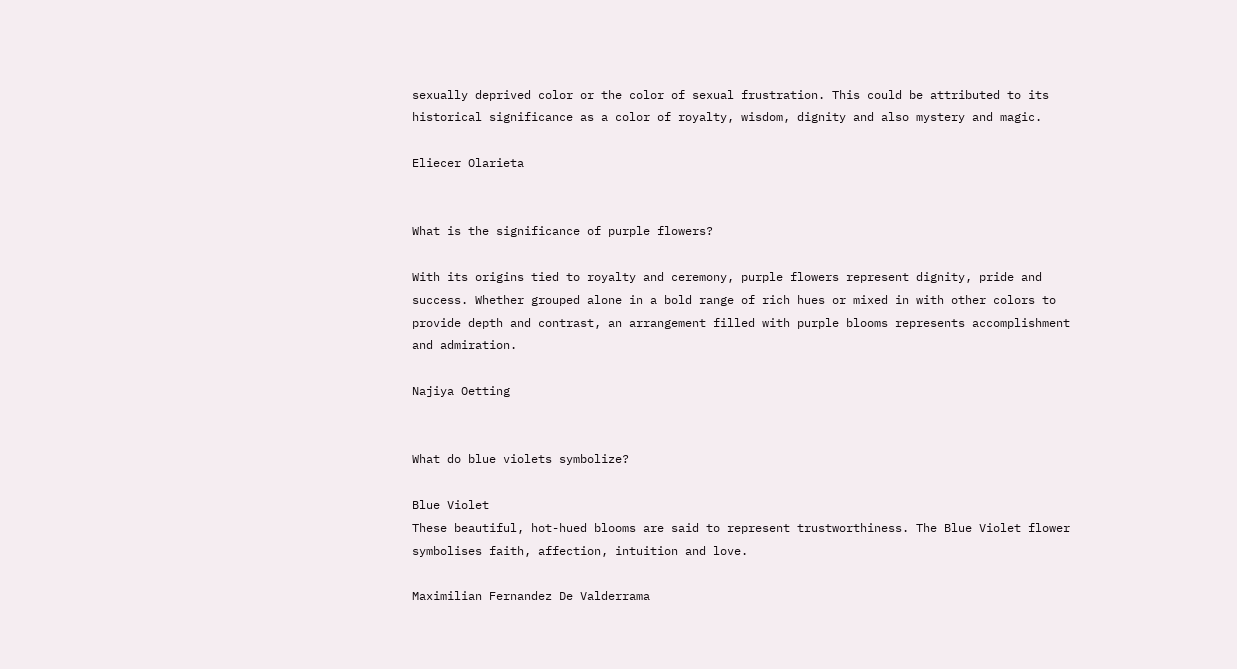sexually deprived color or the color of sexual frustration. This could be attributed to its historical significance as a color of royalty, wisdom, dignity and also mystery and magic.

Eliecer Olarieta


What is the significance of purple flowers?

With its origins tied to royalty and ceremony, purple flowers represent dignity, pride and success. Whether grouped alone in a bold range of rich hues or mixed in with other colors to provide depth and contrast, an arrangement filled with purple blooms represents accomplishment and admiration.

Najiya Oetting


What do blue violets symbolize?

Blue Violet
These beautiful, hot-hued blooms are said to represent trustworthiness. The Blue Violet flower symbolises faith, affection, intuition and love.

Maximilian Fernandez De Valderrama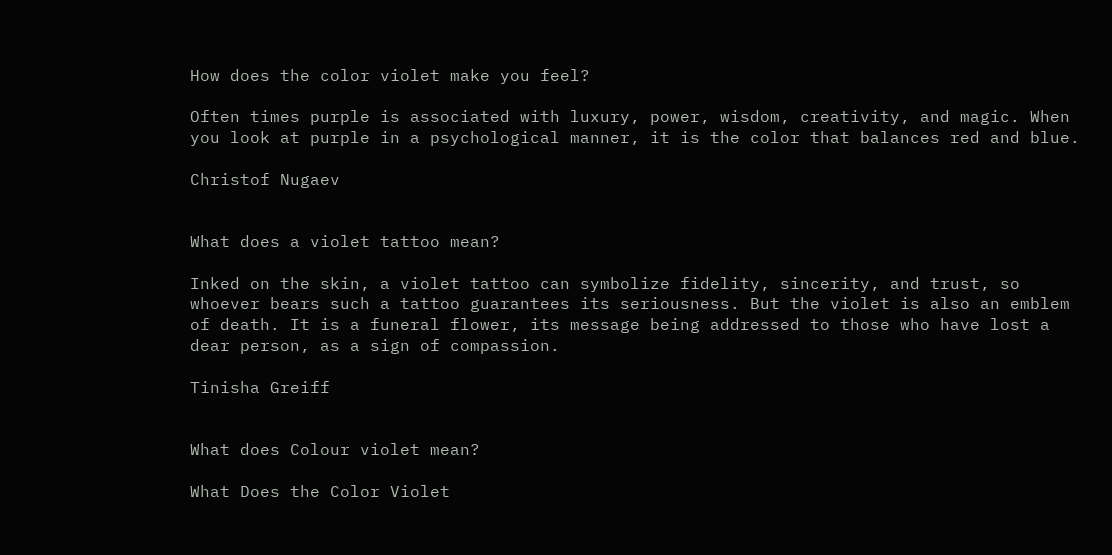How does the color violet make you feel?

Often times purple is associated with luxury, power, wisdom, creativity, and magic. When you look at purple in a psychological manner, it is the color that balances red and blue.

Christof Nugaev


What does a violet tattoo mean?

Inked on the skin, a violet tattoo can symbolize fidelity, sincerity, and trust, so whoever bears such a tattoo guarantees its seriousness. But the violet is also an emblem of death. It is a funeral flower, its message being addressed to those who have lost a dear person, as a sign of compassion.

Tinisha Greiff


What does Colour violet mean?

What Does the Color Violet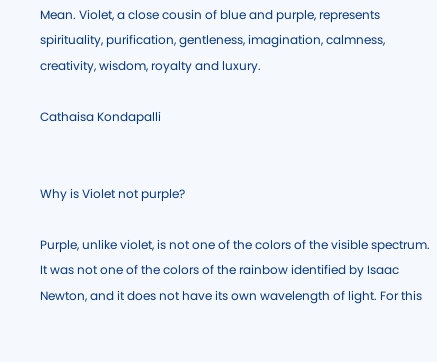Mean. Violet, a close cousin of blue and purple, represents spirituality, purification, gentleness, imagination, calmness, creativity, wisdom, royalty and luxury.

Cathaisa Kondapalli


Why is Violet not purple?

Purple, unlike violet, is not one of the colors of the visible spectrum. It was not one of the colors of the rainbow identified by Isaac Newton, and it does not have its own wavelength of light. For this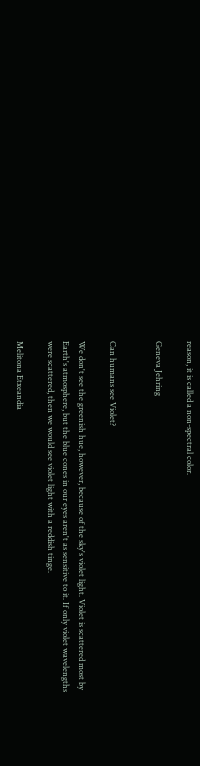reason, it is called a non-spectral color.

Geneva Jehring


Can humans see Violet?

We don't see the greenish hue, however, because of the sky's violet light. Violet is scattered most by Earth's atmosphere, but the blue cones in our eyes aren't as sensitive to it. If only violet wavelengths were scattered, then we would see violet light with a reddish tinge.

Melitona Etxeandia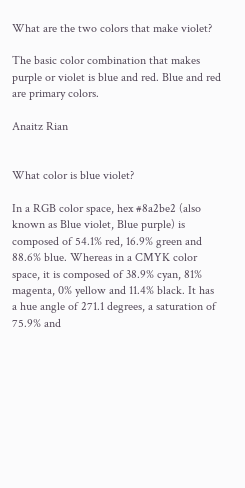What are the two colors that make violet?

The basic color combination that makes purple or violet is blue and red. Blue and red are primary colors.

Anaitz Rian


What color is blue violet?

In a RGB color space, hex #8a2be2 (also known as Blue violet, Blue purple) is composed of 54.1% red, 16.9% green and 88.6% blue. Whereas in a CMYK color space, it is composed of 38.9% cyan, 81% magenta, 0% yellow and 11.4% black. It has a hue angle of 271.1 degrees, a saturation of 75.9% and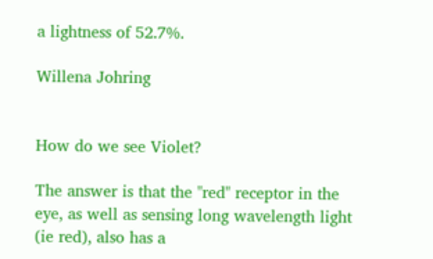a lightness of 52.7%.

Willena Johring


How do we see Violet?

The answer is that the "red" receptor in the eye, as well as sensing long wavelength light (ie red), also has a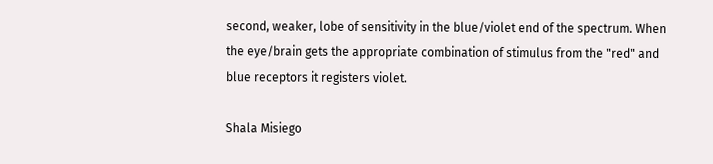second, weaker, lobe of sensitivity in the blue/violet end of the spectrum. When the eye/brain gets the appropriate combination of stimulus from the "red" and blue receptors it registers violet.

Shala Misiego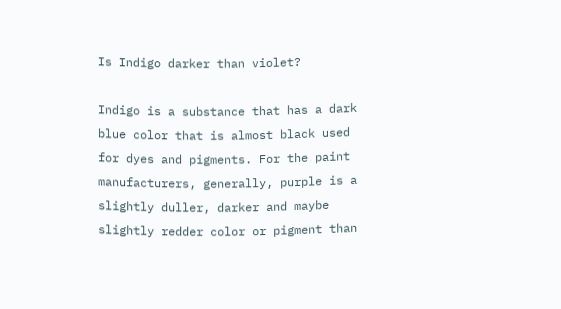Is Indigo darker than violet?

Indigo is a substance that has a dark blue color that is almost black used for dyes and pigments. For the paint manufacturers, generally, purple is a slightly duller, darker and maybe slightly redder color or pigment than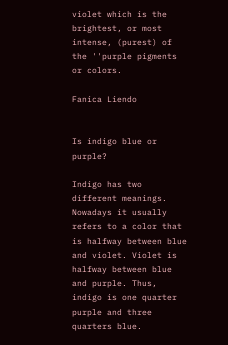violet which is the brightest, or most intense, (purest) of the ''purple pigments or colors.

Fanica Liendo


Is indigo blue or purple?

Indigo has two different meanings. Nowadays it usually refers to a color that is halfway between blue and violet. Violet is halfway between blue and purple. Thus, indigo is one quarter purple and three quarters blue.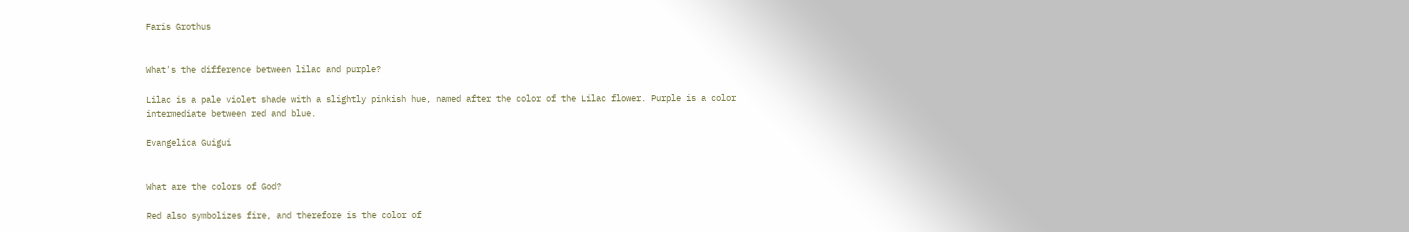Faris Grothus


What's the difference between lilac and purple?

Lilac is a pale violet shade with a slightly pinkish hue, named after the color of the Lilac flower. Purple is a color intermediate between red and blue.

Evangelica Guigui


What are the colors of God?

Red also symbolizes fire, and therefore is the color of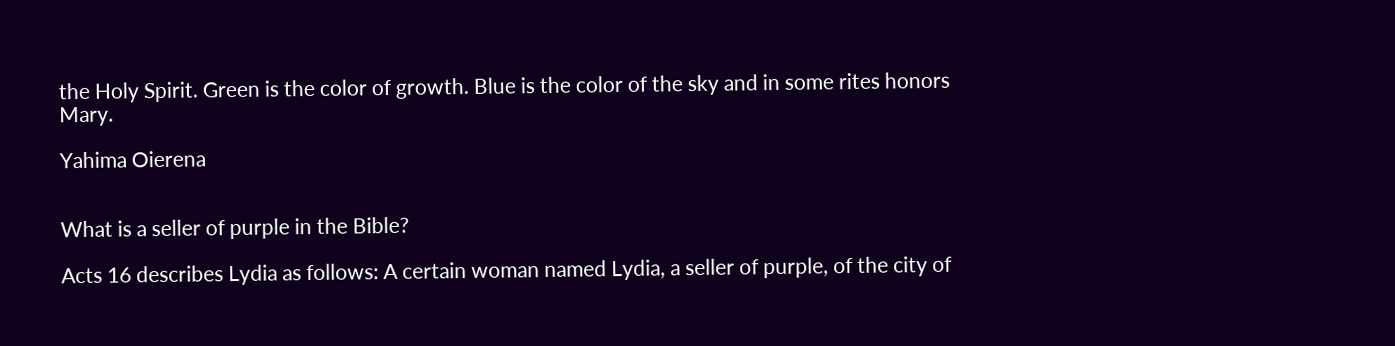the Holy Spirit. Green is the color of growth. Blue is the color of the sky and in some rites honors Mary.

Yahima Oierena


What is a seller of purple in the Bible?

Acts 16 describes Lydia as follows: A certain woman named Lydia, a seller of purple, of the city of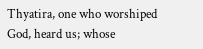Thyatira, one who worshiped God, heard us; whose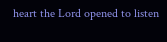heart the Lord opened to listen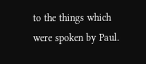to the things which were spoken by Paul.